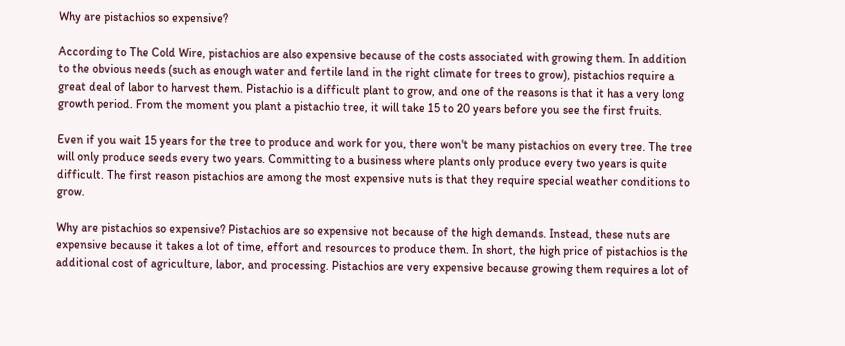Why are pistachios so expensive?

According to The Cold Wire, pistachios are also expensive because of the costs associated with growing them. In addition to the obvious needs (such as enough water and fertile land in the right climate for trees to grow), pistachios require a great deal of labor to harvest them. Pistachio is a difficult plant to grow, and one of the reasons is that it has a very long growth period. From the moment you plant a pistachio tree, it will take 15 to 20 years before you see the first fruits.

Even if you wait 15 years for the tree to produce and work for you, there won't be many pistachios on every tree. The tree will only produce seeds every two years. Committing to a business where plants only produce every two years is quite difficult. The first reason pistachios are among the most expensive nuts is that they require special weather conditions to grow.

Why are pistachios so expensive? Pistachios are so expensive not because of the high demands. Instead, these nuts are expensive because it takes a lot of time, effort and resources to produce them. In short, the high price of pistachios is the additional cost of agriculture, labor, and processing. Pistachios are very expensive because growing them requires a lot of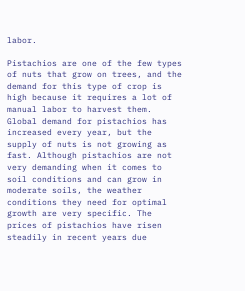labor.

Pistachios are one of the few types of nuts that grow on trees, and the demand for this type of crop is high because it requires a lot of manual labor to harvest them. Global demand for pistachios has increased every year, but the supply of nuts is not growing as fast. Although pistachios are not very demanding when it comes to soil conditions and can grow in moderate soils, the weather conditions they need for optimal growth are very specific. The prices of pistachios have risen steadily in recent years due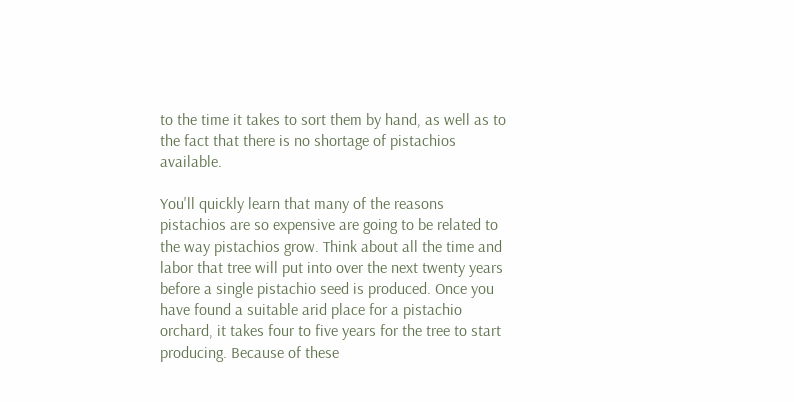to the time it takes to sort them by hand, as well as to the fact that there is no shortage of pistachios available.

You'll quickly learn that many of the reasons pistachios are so expensive are going to be related to the way pistachios grow. Think about all the time and labor that tree will put into over the next twenty years before a single pistachio seed is produced. Once you have found a suitable arid place for a pistachio orchard, it takes four to five years for the tree to start producing. Because of these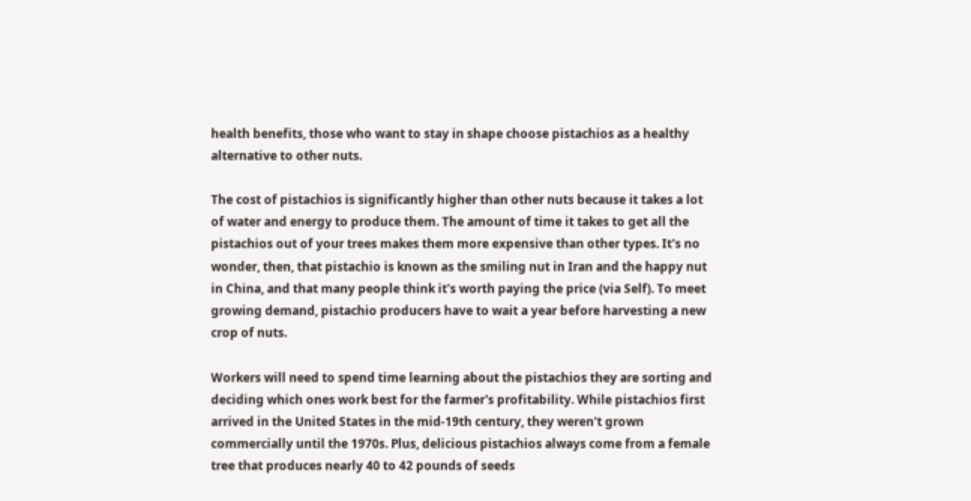health benefits, those who want to stay in shape choose pistachios as a healthy alternative to other nuts.

The cost of pistachios is significantly higher than other nuts because it takes a lot of water and energy to produce them. The amount of time it takes to get all the pistachios out of your trees makes them more expensive than other types. It's no wonder, then, that pistachio is known as the smiling nut in Iran and the happy nut in China, and that many people think it's worth paying the price (via Self). To meet growing demand, pistachio producers have to wait a year before harvesting a new crop of nuts.

Workers will need to spend time learning about the pistachios they are sorting and deciding which ones work best for the farmer's profitability. While pistachios first arrived in the United States in the mid-19th century, they weren't grown commercially until the 1970s. Plus, delicious pistachios always come from a female tree that produces nearly 40 to 42 pounds of seeds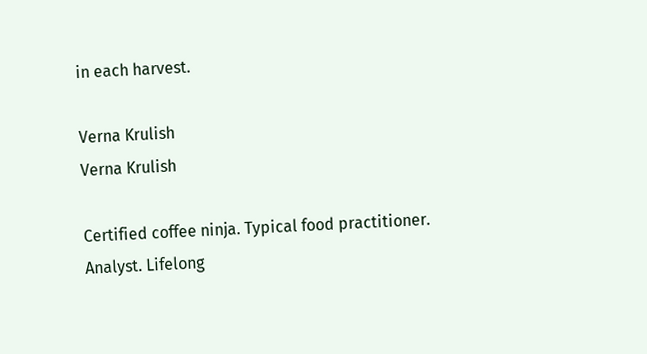in each harvest.

Verna Krulish
Verna Krulish

Certified coffee ninja. Typical food practitioner. Analyst. Lifelong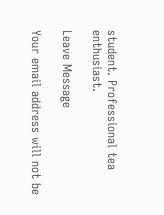student. Professional tea enthusiast.

Leave Message

Your email address will not be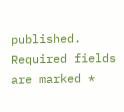published. Required fields are marked *